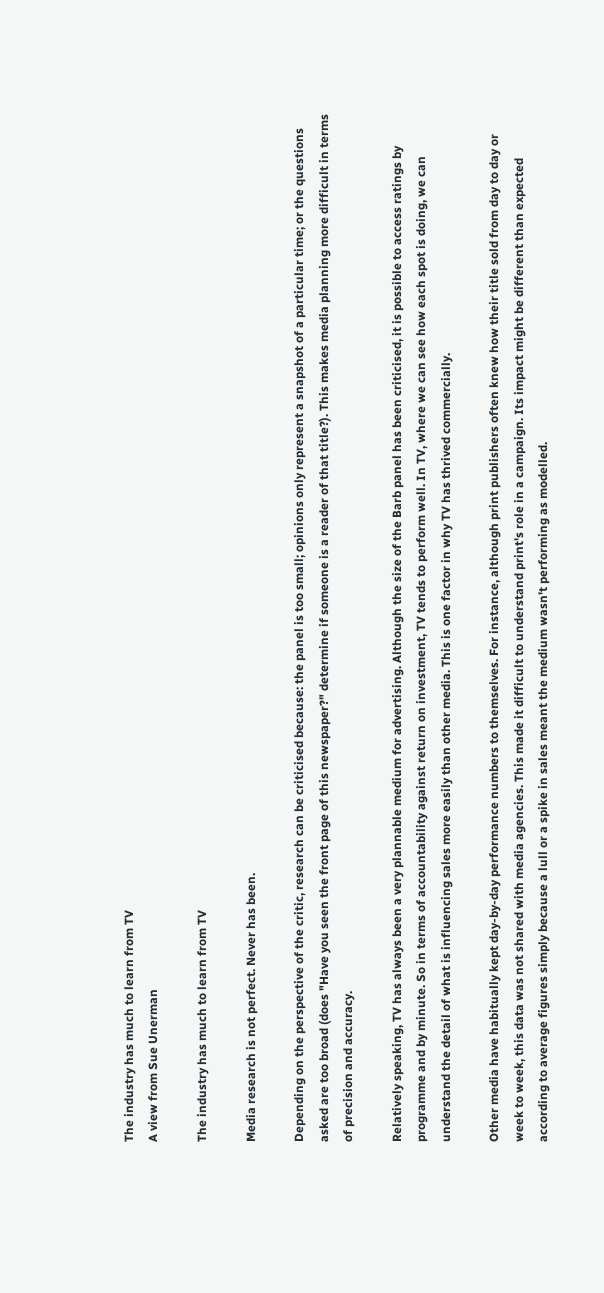The industry has much to learn from TV
A view from Sue Unerman

The industry has much to learn from TV

Media research is not perfect. Never has been.

Depending on the perspective of the critic, research can be criticised because: the panel is too small; opinions only represent a snapshot of a particular time; or the questions asked are too broad (does "Have you seen the front page of this newspaper?" determine if someone is a reader of that title?). This makes media planning more difficult in terms of precision and accuracy.

Relatively speaking, TV has always been a very plannable medium for advertising. Although the size of the Barb panel has been criticised, it is possible to access ratings by programme and by minute. So in terms of accountability against return on investment, TV tends to perform well. In TV, where we can see how each spot is doing, we can understand the detail of what is influencing sales more easily than other media. This is one factor in why TV has thrived commercially.

Other media have habitually kept day-by-day performance numbers to themselves. For instance, although print publishers often knew how their title sold from day to day or week to week, this data was not shared with media agencies. This made it difficult to understand print's role in a campaign. Its impact might be different than expected according to average figures simply because a lull or a spike in sales meant the medium wasn't performing as modelled.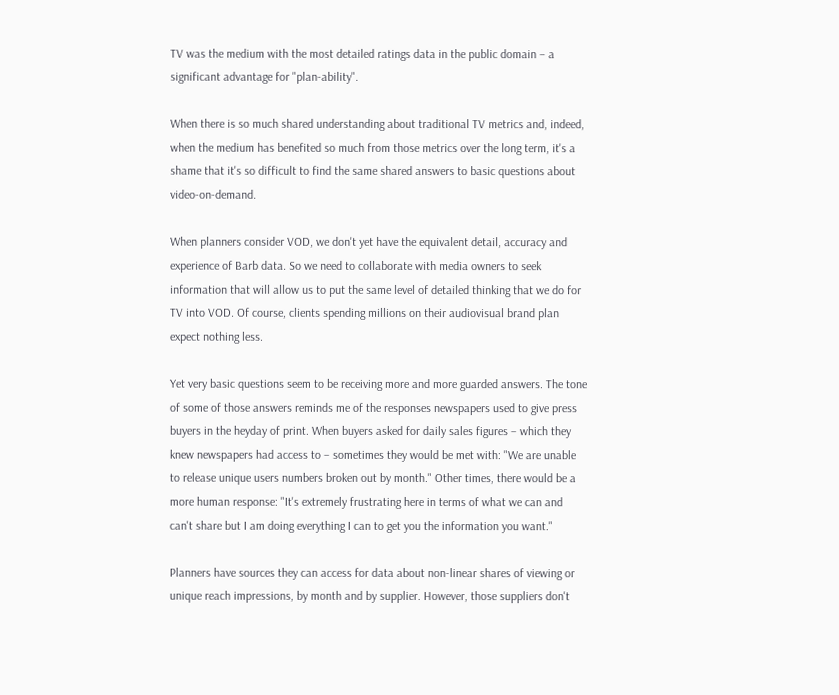TV was the medium with the most detailed ratings data in the public domain – a significant advantage for "plan-ability".

When there is so much shared understanding about traditional TV metrics and, indeed, when the medium has benefited so much from those metrics over the long term, it's a shame that it's so difficult to find the same shared answers to basic questions about video-on-demand.

When planners consider VOD, we don't yet have the equivalent detail, accuracy and experience of Barb data. So we need to collaborate with media owners to seek information that will allow us to put the same level of detailed thinking that we do for TV into VOD. Of course, clients spending millions on their audiovisual brand plan expect nothing less.

Yet very basic questions seem to be receiving more and more guarded answers. The tone of some of those answers reminds me of the responses newspapers used to give press buyers in the heyday of print. When buyers asked for daily sales figures – which they knew newspapers had access to – sometimes they would be met with: "We are unable to release unique users numbers broken out by month." Other times, there would be a more human response: "It's extremely frustrating here in terms of what we can and can't share but I am doing everything I can to get you the information you want."

Planners have sources they can access for data about non-linear shares of viewing or unique reach impressions, by month and by supplier. However, those suppliers don't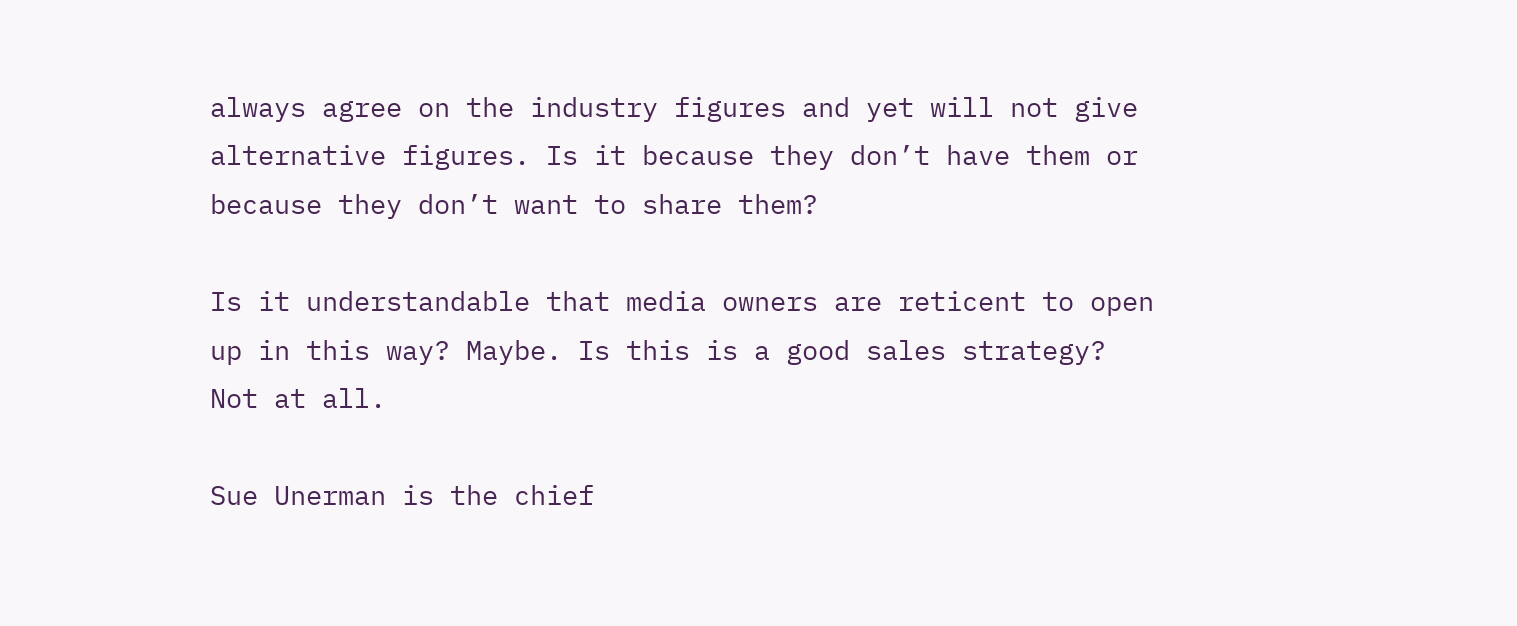always agree on the industry figures and yet will not give alternative figures. Is it because they don’t have them or because they don’t want to share them?

Is it understandable that media owners are reticent to open up in this way? Maybe. Is this is a good sales strategy? Not at all.

Sue Unerman is the chief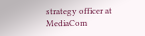strategy officer at MediaCom